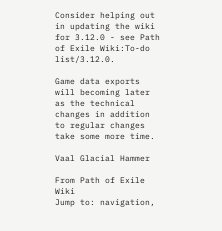Consider helping out in updating the wiki for 3.12.0 - see Path of Exile Wiki:To-do list/3.12.0.

Game data exports will becoming later as the technical changes in addition to regular changes take some more time.

Vaal Glacial Hammer

From Path of Exile Wiki
Jump to: navigation,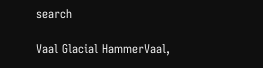search

Vaal Glacial HammerVaal,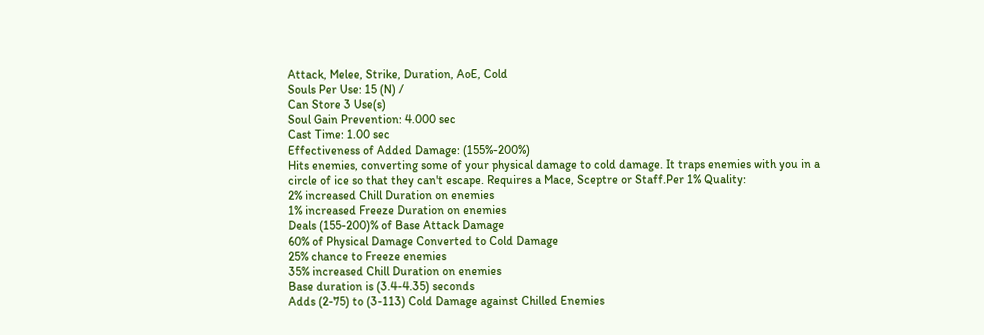Attack, Melee, Strike, Duration, AoE, Cold
Souls Per Use: 15 (N) /
Can Store 3 Use(s)
Soul Gain Prevention: 4.000 sec
Cast Time: 1.00 sec
Effectiveness of Added Damage: (155%-200%)
Hits enemies, converting some of your physical damage to cold damage. It traps enemies with you in a circle of ice so that they can't escape. Requires a Mace, Sceptre or Staff.Per 1% Quality:
2% increased Chill Duration on enemies
1% increased Freeze Duration on enemies
Deals (155-200)% of Base Attack Damage
60% of Physical Damage Converted to Cold Damage
25% chance to Freeze enemies
35% increased Chill Duration on enemies
Base duration is (3.4-4.35) seconds
Adds (2-75) to (3-113) Cold Damage against Chilled Enemies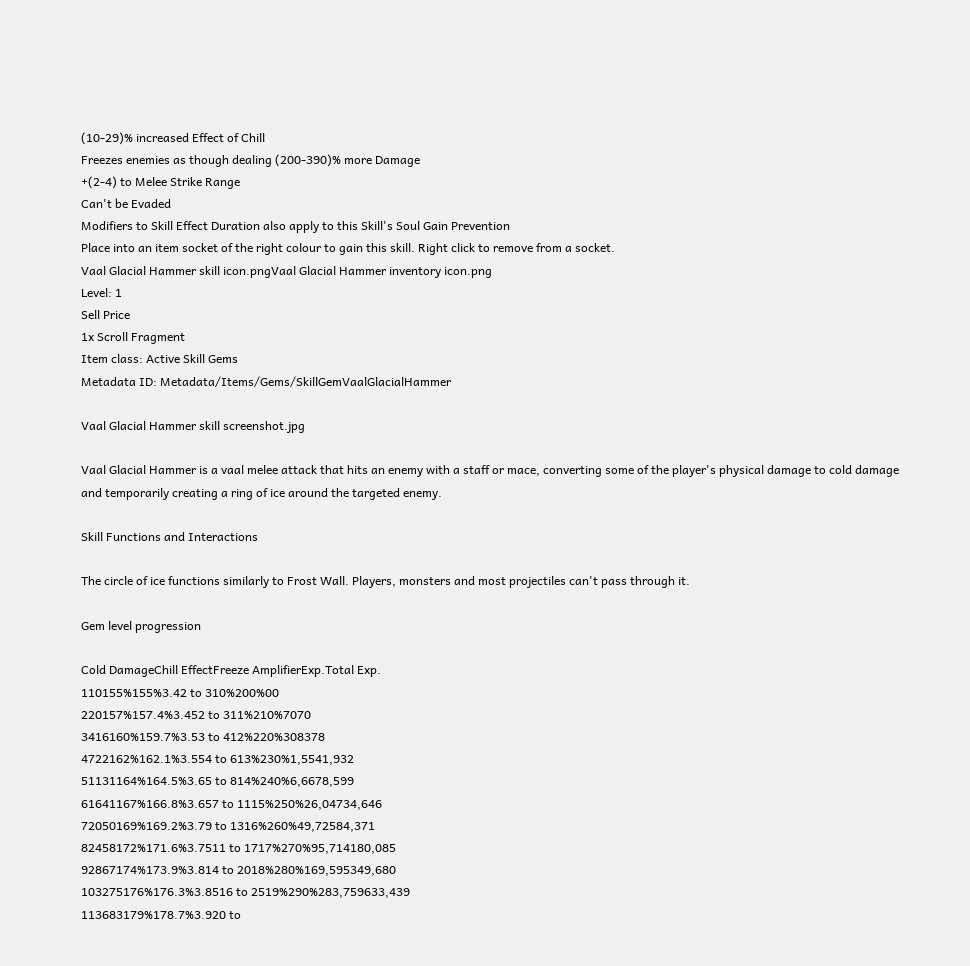(10-29)% increased Effect of Chill
Freezes enemies as though dealing (200-390)% more Damage
+(2-4) to Melee Strike Range
Can't be Evaded
Modifiers to Skill Effect Duration also apply to this Skill's Soul Gain Prevention
Place into an item socket of the right colour to gain this skill. Right click to remove from a socket.
Vaal Glacial Hammer skill icon.pngVaal Glacial Hammer inventory icon.png
Level: 1
Sell Price
1x Scroll Fragment
Item class: Active Skill Gems
Metadata ID: Metadata/Items/Gems/SkillGemVaalGlacialHammer

Vaal Glacial Hammer skill screenshot.jpg

Vaal Glacial Hammer is a vaal melee attack that hits an enemy with a staff or mace, converting some of the player's physical damage to cold damage and temporarily creating a ring of ice around the targeted enemy.

Skill Functions and Interactions

The circle of ice functions similarly to Frost Wall. Players, monsters and most projectiles can't pass through it.

Gem level progression

Cold DamageChill EffectFreeze AmplifierExp.Total Exp.
110155%155%3.42 to 310%200%00
220157%157.4%3.452 to 311%210%7070
3416160%159.7%3.53 to 412%220%308378
4722162%162.1%3.554 to 613%230%1,5541,932
51131164%164.5%3.65 to 814%240%6,6678,599
61641167%166.8%3.657 to 1115%250%26,04734,646
72050169%169.2%3.79 to 1316%260%49,72584,371
82458172%171.6%3.7511 to 1717%270%95,714180,085
92867174%173.9%3.814 to 2018%280%169,595349,680
103275176%176.3%3.8516 to 2519%290%283,759633,439
113683179%178.7%3.920 to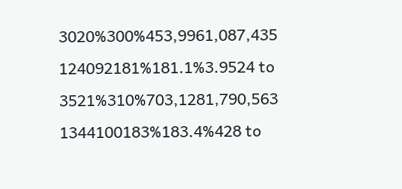3020%300%453,9961,087,435
124092181%181.1%3.9524 to 3521%310%703,1281,790,563
1344100183%183.4%428 to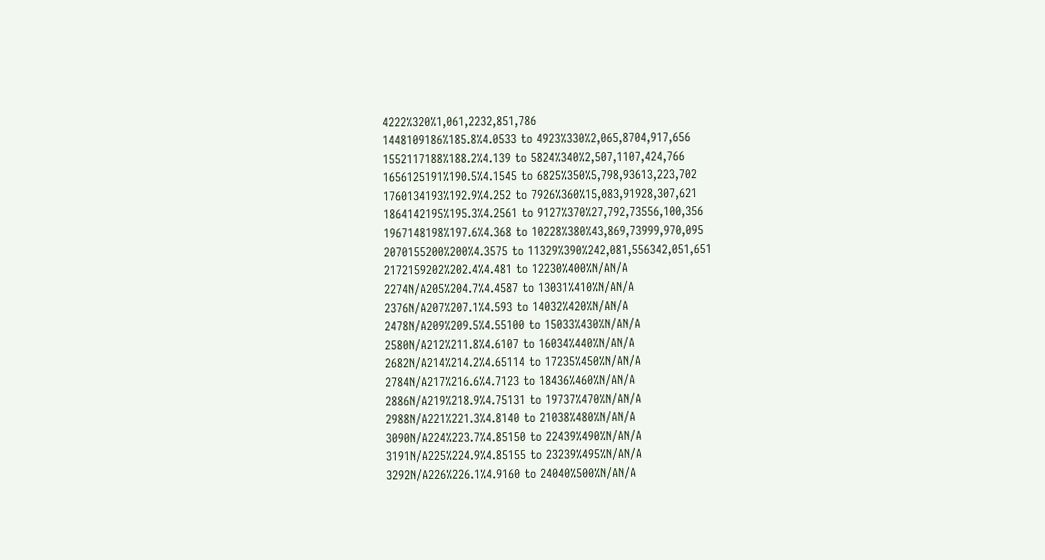4222%320%1,061,2232,851,786
1448109186%185.8%4.0533 to 4923%330%2,065,8704,917,656
1552117188%188.2%4.139 to 5824%340%2,507,1107,424,766
1656125191%190.5%4.1545 to 6825%350%5,798,93613,223,702
1760134193%192.9%4.252 to 7926%360%15,083,91928,307,621
1864142195%195.3%4.2561 to 9127%370%27,792,73556,100,356
1967148198%197.6%4.368 to 10228%380%43,869,73999,970,095
2070155200%200%4.3575 to 11329%390%242,081,556342,051,651
2172159202%202.4%4.481 to 12230%400%N/AN/A
2274N/A205%204.7%4.4587 to 13031%410%N/AN/A
2376N/A207%207.1%4.593 to 14032%420%N/AN/A
2478N/A209%209.5%4.55100 to 15033%430%N/AN/A
2580N/A212%211.8%4.6107 to 16034%440%N/AN/A
2682N/A214%214.2%4.65114 to 17235%450%N/AN/A
2784N/A217%216.6%4.7123 to 18436%460%N/AN/A
2886N/A219%218.9%4.75131 to 19737%470%N/AN/A
2988N/A221%221.3%4.8140 to 21038%480%N/AN/A
3090N/A224%223.7%4.85150 to 22439%490%N/AN/A
3191N/A225%224.9%4.85155 to 23239%495%N/AN/A
3292N/A226%226.1%4.9160 to 24040%500%N/AN/A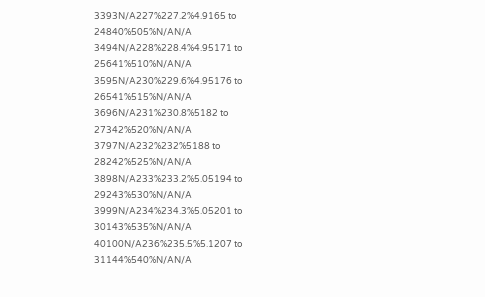3393N/A227%227.2%4.9165 to 24840%505%N/AN/A
3494N/A228%228.4%4.95171 to 25641%510%N/AN/A
3595N/A230%229.6%4.95176 to 26541%515%N/AN/A
3696N/A231%230.8%5182 to 27342%520%N/AN/A
3797N/A232%232%5188 to 28242%525%N/AN/A
3898N/A233%233.2%5.05194 to 29243%530%N/AN/A
3999N/A234%234.3%5.05201 to 30143%535%N/AN/A
40100N/A236%235.5%5.1207 to 31144%540%N/AN/A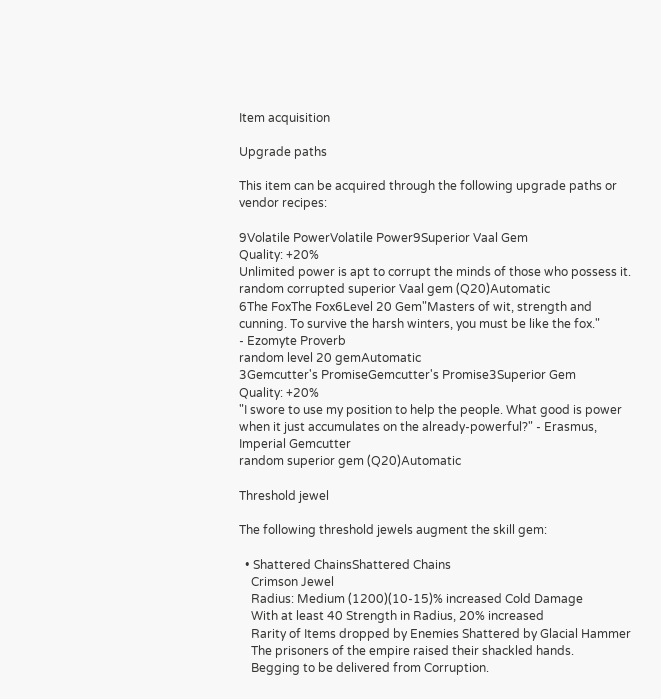Item acquisition

Upgrade paths

This item can be acquired through the following upgrade paths or vendor recipes:

9Volatile PowerVolatile Power9Superior Vaal Gem
Quality: +20%
Unlimited power is apt to corrupt the minds of those who possess it.
random corrupted superior Vaal gem (Q20)Automatic
6The FoxThe Fox6Level 20 Gem"Masters of wit, strength and cunning. To survive the harsh winters, you must be like the fox."
- Ezomyte Proverb
random level 20 gemAutomatic
3Gemcutter's PromiseGemcutter's Promise3Superior Gem
Quality: +20%
"I swore to use my position to help the people. What good is power when it just accumulates on the already-powerful?" - Erasmus, Imperial Gemcutter
random superior gem (Q20)Automatic

Threshold jewel

The following threshold jewels augment the skill gem:

  • Shattered ChainsShattered Chains
    Crimson Jewel
    Radius: Medium (1200)(10-15)% increased Cold Damage
    With at least 40 Strength in Radius, 20% increased
    Rarity of Items dropped by Enemies Shattered by Glacial Hammer
    The prisoners of the empire raised their shackled hands.
    Begging to be delivered from Corruption.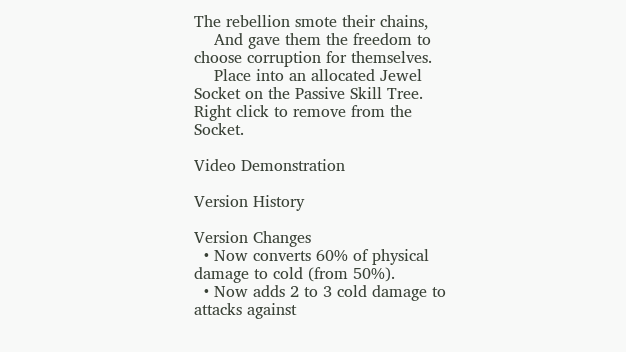The rebellion smote their chains,
    And gave them the freedom to choose corruption for themselves.
    Place into an allocated Jewel Socket on the Passive Skill Tree. Right click to remove from the Socket.

Video Demonstration

Version History

Version Changes
  • Now converts 60% of physical damage to cold (from 50%).
  • Now adds 2 to 3 cold damage to attacks against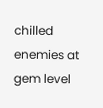chilled enemies at gem level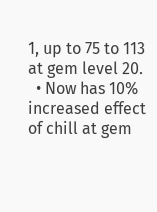1, up to 75 to 113 at gem level 20.
  • Now has 10% increased effect of chill at gem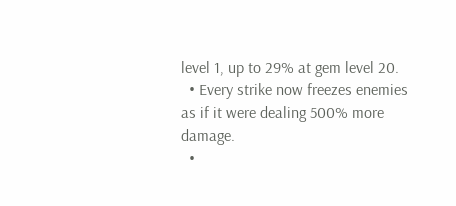level 1, up to 29% at gem level 20.
  • Every strike now freezes enemies as if it were dealing 500% more damage.
  •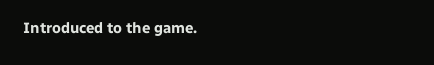Introduced to the game.